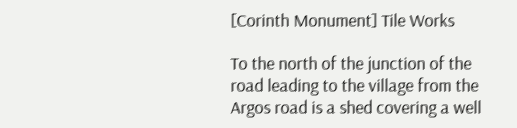[Corinth Monument] Tile Works

To the north of the junction of the road leading to the village from the Argos road is a shed covering a well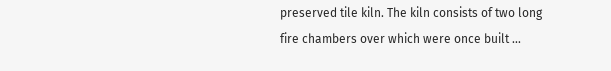preserved tile kiln. The kiln consists of two long fire chambers over which were once built ...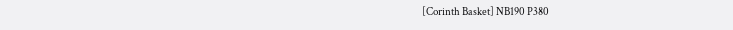[Corinth Basket] NB190 P380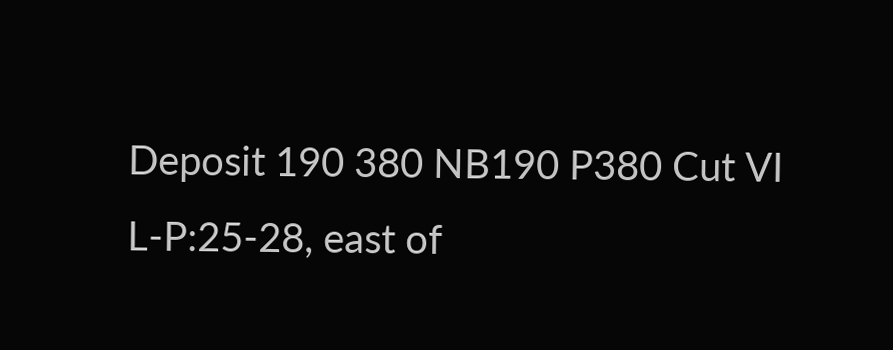Deposit 190 380 NB190 P380 Cut VI L-P:25-28, east of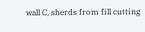wall C, sherds from fill cutting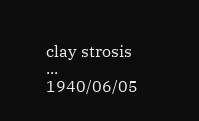clay strosis ... 1940/06/05